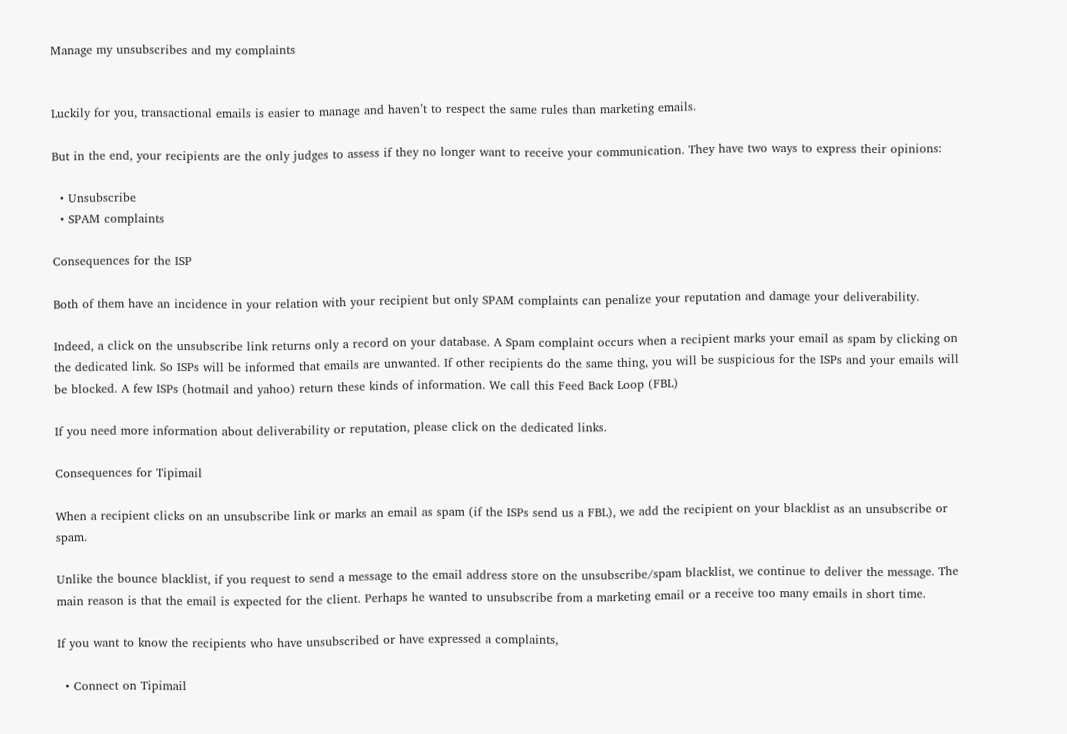Manage my unsubscribes and my complaints


Luckily for you, transactional emails is easier to manage and haven’t to respect the same rules than marketing emails.

But in the end, your recipients are the only judges to assess if they no longer want to receive your communication. They have two ways to express their opinions:

  • Unsubscribe
  • SPAM complaints

Consequences for the ISP

Both of them have an incidence in your relation with your recipient but only SPAM complaints can penalize your reputation and damage your deliverability.

Indeed, a click on the unsubscribe link returns only a record on your database. A Spam complaint occurs when a recipient marks your email as spam by clicking on the dedicated link. So ISPs will be informed that emails are unwanted. If other recipients do the same thing, you will be suspicious for the ISPs and your emails will be blocked. A few ISPs (hotmail and yahoo) return these kinds of information. We call this Feed Back Loop (FBL)

If you need more information about deliverability or reputation, please click on the dedicated links.

Consequences for Tipimail

When a recipient clicks on an unsubscribe link or marks an email as spam (if the ISPs send us a FBL), we add the recipient on your blacklist as an unsubscribe or spam.

Unlike the bounce blacklist, if you request to send a message to the email address store on the unsubscribe/spam blacklist, we continue to deliver the message. The main reason is that the email is expected for the client. Perhaps he wanted to unsubscribe from a marketing email or a receive too many emails in short time.

If you want to know the recipients who have unsubscribed or have expressed a complaints,

  • Connect on Tipimail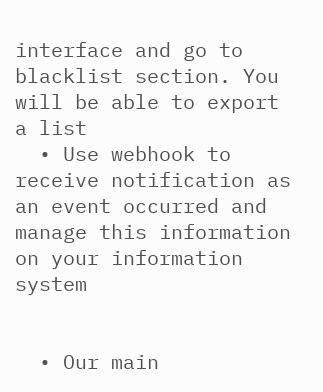interface and go to blacklist section. You will be able to export a list
  • Use webhook to receive notification as an event occurred and manage this information on your information system


  • Our main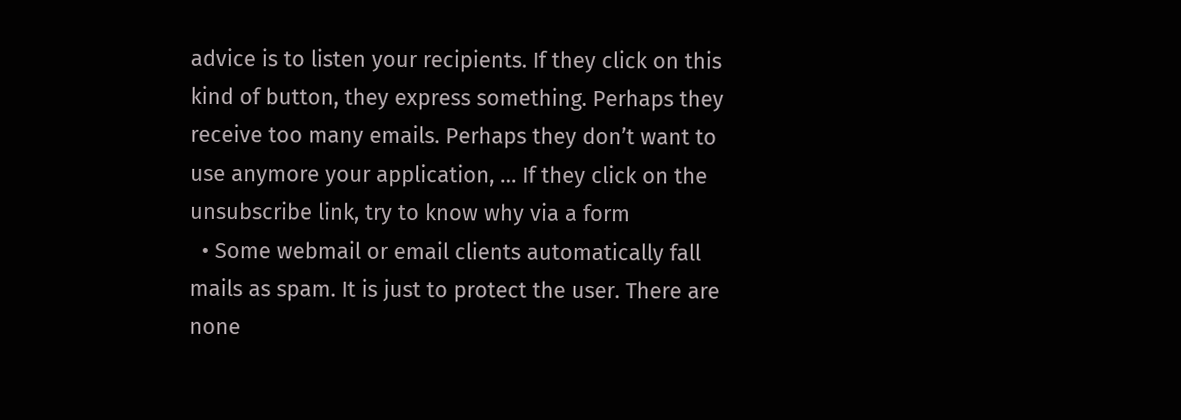advice is to listen your recipients. If they click on this kind of button, they express something. Perhaps they receive too many emails. Perhaps they don’t want to use anymore your application, … If they click on the unsubscribe link, try to know why via a form
  • Some webmail or email clients automatically fall mails as spam. It is just to protect the user. There are none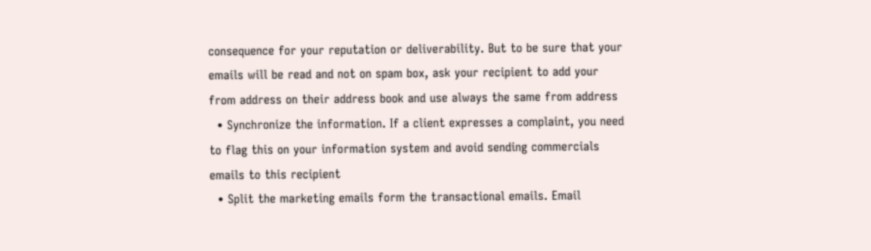consequence for your reputation or deliverability. But to be sure that your emails will be read and not on spam box, ask your recipient to add your from address on their address book and use always the same from address
  • Synchronize the information. If a client expresses a complaint, you need to flag this on your information system and avoid sending commercials emails to this recipient
  • Split the marketing emails form the transactional emails. Email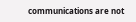communications are not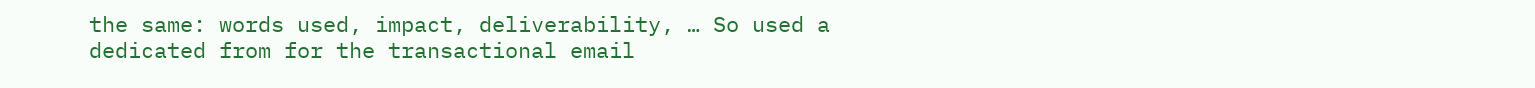the same: words used, impact, deliverability, … So used a dedicated from for the transactional email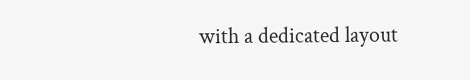with a dedicated layout